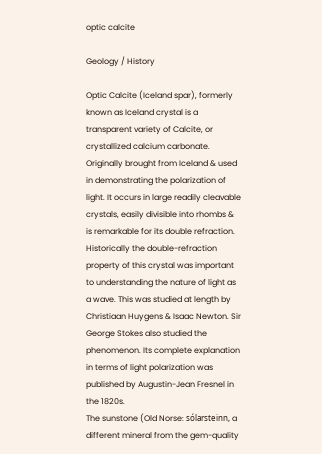optic calcite

Geology / History

Optic Calcite (Iceland spar), formerly known as Iceland crystal is a transparent variety of Calcite, or crystallized calcium carbonate. Originally brought from Iceland & used in demonstrating the polarization of light. It occurs in large readily cleavable crystals, easily divisible into rhombs & is remarkable for its double refraction.
Historically the double-refraction property of this crystal was important to understanding the nature of light as a wave. This was studied at length by Christiaan Huygens & Isaac Newton. Sir George Stokes also studied the phenomenon. Its complete explanation in terms of light polarization was published by Augustin-Jean Fresnel in the 1820s.
The sunstone (Old Norse: sólarsteinn, a different mineral from the gem-quality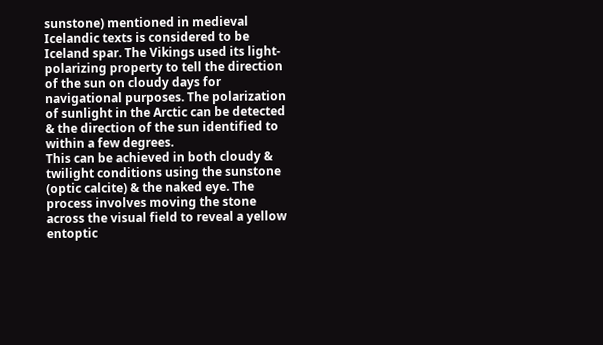sunstone) mentioned in medieval Icelandic texts is considered to be Iceland spar. The Vikings used its light-polarizing property to tell the direction of the sun on cloudy days for navigational purposes. The polarization of sunlight in the Arctic can be detected & the direction of the sun identified to within a few degrees.
This can be achieved in both cloudy & twilight conditions using the sunstone (optic calcite) & the naked eye. The process involves moving the stone across the visual field to reveal a yellow entoptic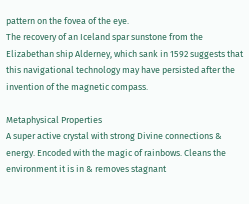pattern on the fovea of the eye.
The recovery of an Iceland spar sunstone from the Elizabethan ship Alderney, which sank in 1592 suggests that this navigational technology may have persisted after the invention of the magnetic compass.

Metaphysical Properties
A super active crystal with strong Divine connections & energy. Encoded with the magic of rainbows. Cleans the environment it is in & removes stagnant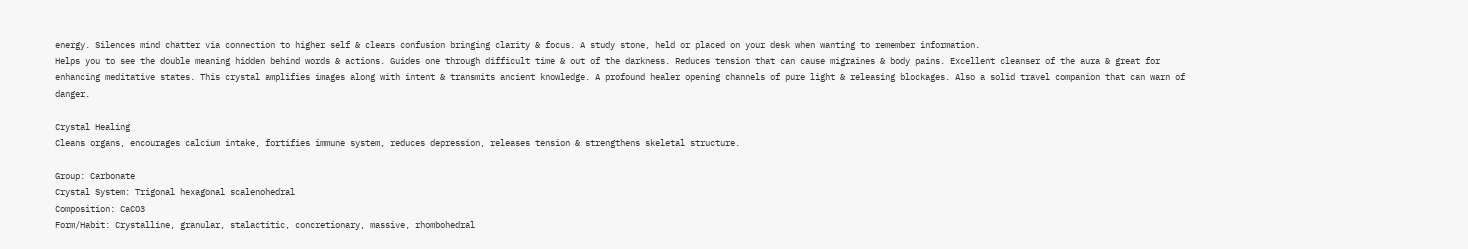energy. Silences mind chatter via connection to higher self & clears confusion bringing clarity & focus. A study stone, held or placed on your desk when wanting to remember information.
Helps you to see the double meaning hidden behind words & actions. Guides one through difficult time & out of the darkness. Reduces tension that can cause migraines & body pains. Excellent cleanser of the aura & great for enhancing meditative states. This crystal amplifies images along with intent & transmits ancient knowledge. A profound healer opening channels of pure light & releasing blockages. Also a solid travel companion that can warn of danger.

Crystal Healing
Cleans organs, encourages calcium intake, fortifies immune system, reduces depression, releases tension & strengthens skeletal structure.

Group: Carbonate
Crystal System: Trigonal hexagonal scalenohedral
Composition: CaCO3
Form/Habit: Crystalline, granular, stalactitic, concretionary, massive, rhombohedral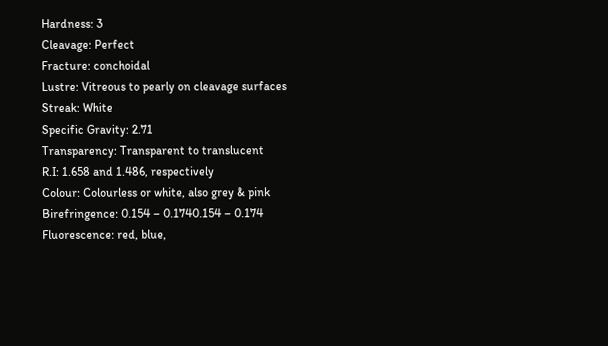Hardness: 3
Cleavage: Perfect
Fracture: conchoidal
Lustre: Vitreous to pearly on cleavage surfaces
Streak: White
Specific Gravity: 2.71
Transparency: Transparent to translucent
R.I: 1.658 and 1.486, respectively
Colour: Colourless or white, also grey & pink
Birefringence: 0.154 – 0.1740.154 – 0.174
Fluorescence: red, blue,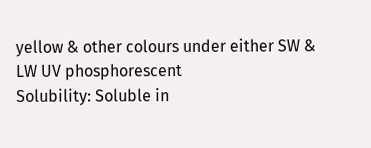yellow & other colours under either SW & LW UV phosphorescent
Solubility: Soluble in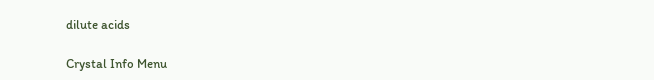dilute acids

Crystal Info Menu